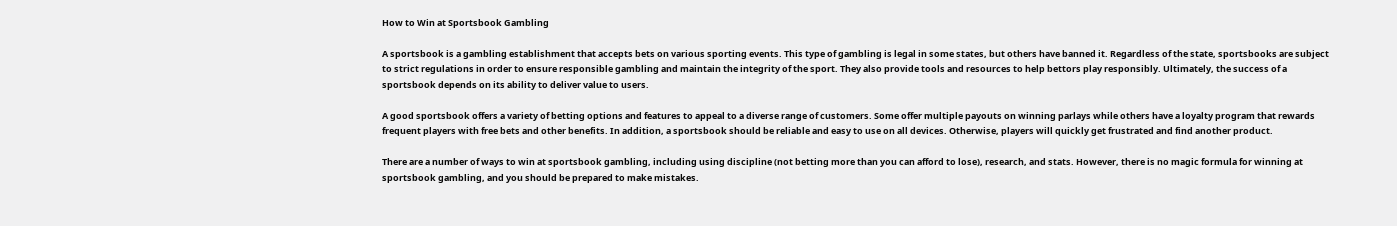How to Win at Sportsbook Gambling

A sportsbook is a gambling establishment that accepts bets on various sporting events. This type of gambling is legal in some states, but others have banned it. Regardless of the state, sportsbooks are subject to strict regulations in order to ensure responsible gambling and maintain the integrity of the sport. They also provide tools and resources to help bettors play responsibly. Ultimately, the success of a sportsbook depends on its ability to deliver value to users.

A good sportsbook offers a variety of betting options and features to appeal to a diverse range of customers. Some offer multiple payouts on winning parlays while others have a loyalty program that rewards frequent players with free bets and other benefits. In addition, a sportsbook should be reliable and easy to use on all devices. Otherwise, players will quickly get frustrated and find another product.

There are a number of ways to win at sportsbook gambling, including using discipline (not betting more than you can afford to lose), research, and stats. However, there is no magic formula for winning at sportsbook gambling, and you should be prepared to make mistakes.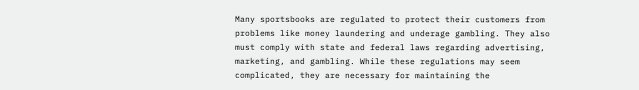Many sportsbooks are regulated to protect their customers from problems like money laundering and underage gambling. They also must comply with state and federal laws regarding advertising, marketing, and gambling. While these regulations may seem complicated, they are necessary for maintaining the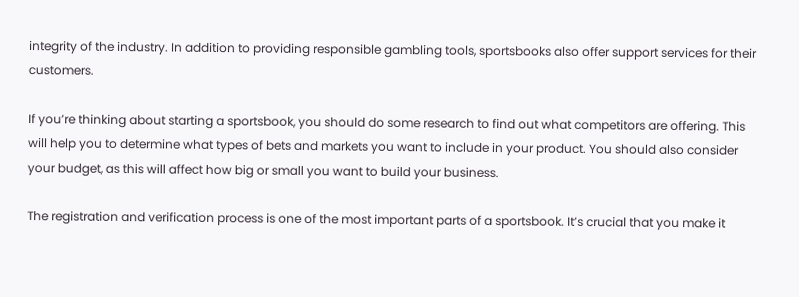integrity of the industry. In addition to providing responsible gambling tools, sportsbooks also offer support services for their customers.

If you’re thinking about starting a sportsbook, you should do some research to find out what competitors are offering. This will help you to determine what types of bets and markets you want to include in your product. You should also consider your budget, as this will affect how big or small you want to build your business.

The registration and verification process is one of the most important parts of a sportsbook. It’s crucial that you make it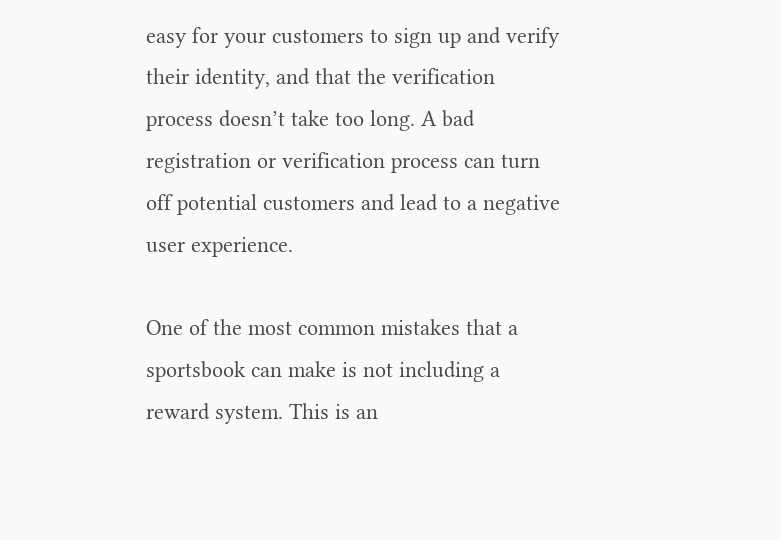easy for your customers to sign up and verify their identity, and that the verification process doesn’t take too long. A bad registration or verification process can turn off potential customers and lead to a negative user experience.

One of the most common mistakes that a sportsbook can make is not including a reward system. This is an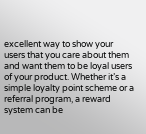excellent way to show your users that you care about them and want them to be loyal users of your product. Whether it’s a simple loyalty point scheme or a referral program, a reward system can be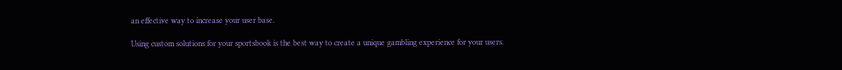an effective way to increase your user base.

Using custom solutions for your sportsbook is the best way to create a unique gambling experience for your users.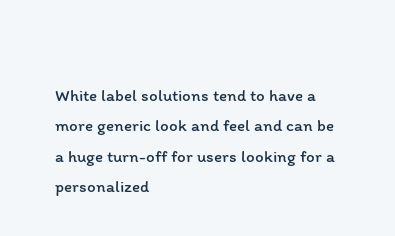White label solutions tend to have a more generic look and feel and can be a huge turn-off for users looking for a personalized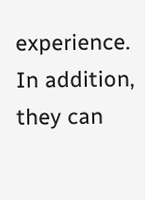experience. In addition, they can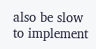also be slow to implement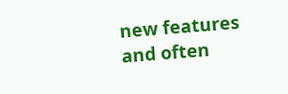new features and often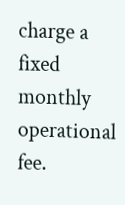charge a fixed monthly operational fee.